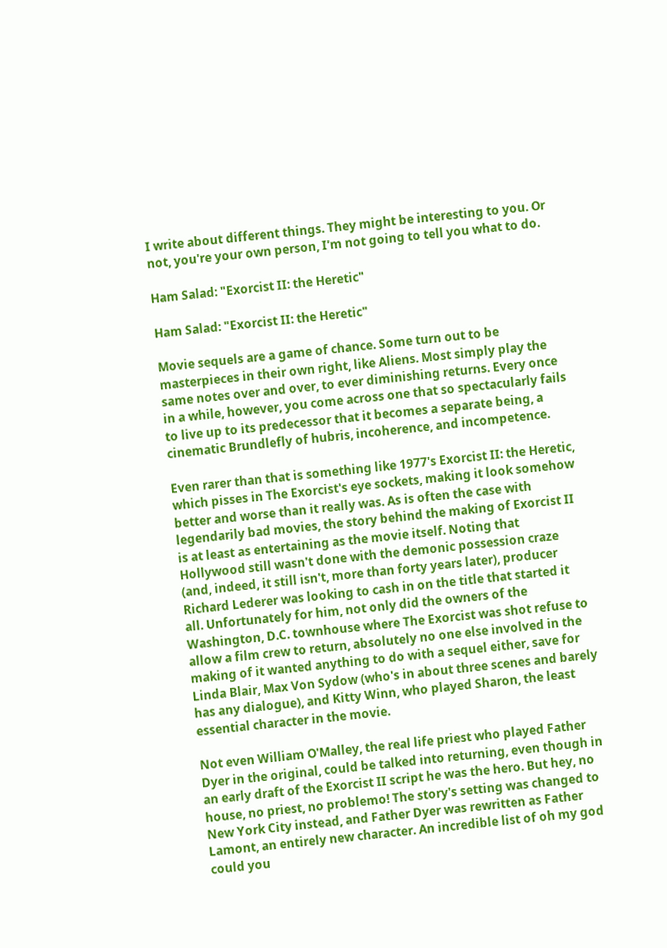I write about different things. They might be interesting to you. Or not, you're your own person, I'm not going to tell you what to do.

Ham Salad: "Exorcist II: the Heretic"

Ham Salad: "Exorcist II: the Heretic"

Movie sequels are a game of chance. Some turn out to be masterpieces in their own right, like Aliens. Most simply play the same notes over and over, to ever diminishing returns. Every once in a while, however, you come across one that so spectacularly fails to live up to its predecessor that it becomes a separate being, a cinematic Brundlefly of hubris, incoherence, and incompetence.

Even rarer than that is something like 1977's Exorcist II: the Heretic, which pisses in The Exorcist's eye sockets, making it look somehow better and worse than it really was. As is often the case with legendarily bad movies, the story behind the making of Exorcist II is at least as entertaining as the movie itself. Noting that Hollywood still wasn't done with the demonic possession craze (and, indeed, it still isn't, more than forty years later), producer Richard Lederer was looking to cash in on the title that started it all. Unfortunately for him, not only did the owners of the Washington, D.C. townhouse where The Exorcist was shot refuse to allow a film crew to return, absolutely no one else involved in the making of it wanted anything to do with a sequel either, save for Linda Blair, Max Von Sydow (who's in about three scenes and barely has any dialogue), and Kitty Winn, who played Sharon, the least essential character in the movie.

Not even William O'Malley, the real life priest who played Father Dyer in the original, could be talked into returning, even though in an early draft of the Exorcist II script he was the hero. But hey, no house, no priest, no problemo! The story's setting was changed to New York City instead, and Father Dyer was rewritten as Father Lamont, an entirely new character. An incredible list of oh my god could you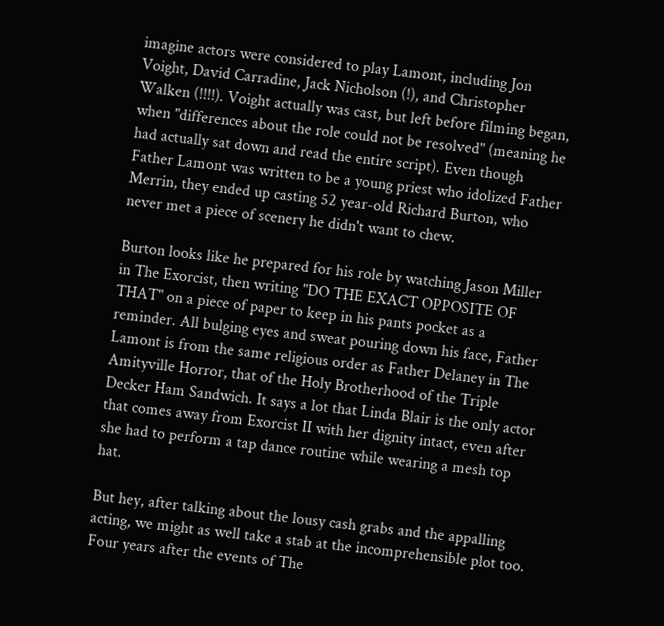imagine actors were considered to play Lamont, including Jon Voight, David Carradine, Jack Nicholson (!), and Christopher Walken (!!!!). Voight actually was cast, but left before filming began, when "differences about the role could not be resolved" (meaning he had actually sat down and read the entire script). Even though Father Lamont was written to be a young priest who idolized Father Merrin, they ended up casting 52 year-old Richard Burton, who never met a piece of scenery he didn't want to chew.

Burton looks like he prepared for his role by watching Jason Miller in The Exorcist, then writing "DO THE EXACT OPPOSITE OF THAT" on a piece of paper to keep in his pants pocket as a reminder. All bulging eyes and sweat pouring down his face, Father Lamont is from the same religious order as Father Delaney in The Amityville Horror, that of the Holy Brotherhood of the Triple Decker Ham Sandwich. It says a lot that Linda Blair is the only actor that comes away from Exorcist II with her dignity intact, even after she had to perform a tap dance routine while wearing a mesh top hat.

But hey, after talking about the lousy cash grabs and the appalling acting, we might as well take a stab at the incomprehensible plot too. Four years after the events of The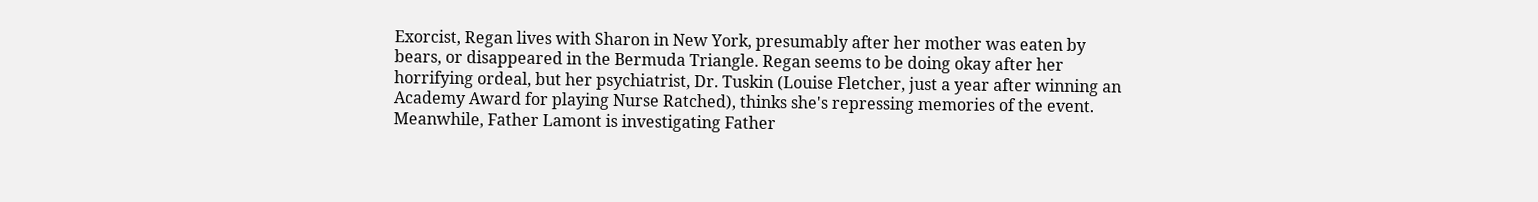Exorcist, Regan lives with Sharon in New York, presumably after her mother was eaten by bears, or disappeared in the Bermuda Triangle. Regan seems to be doing okay after her horrifying ordeal, but her psychiatrist, Dr. Tuskin (Louise Fletcher, just a year after winning an Academy Award for playing Nurse Ratched), thinks she's repressing memories of the event. Meanwhile, Father Lamont is investigating Father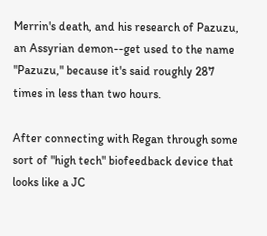Merrin's death, and his research of Pazuzu, an Assyrian demon--get used to the name "Pazuzu," because it's said roughly 287 times in less than two hours.

After connecting with Regan through some sort of "high tech" biofeedback device that looks like a JC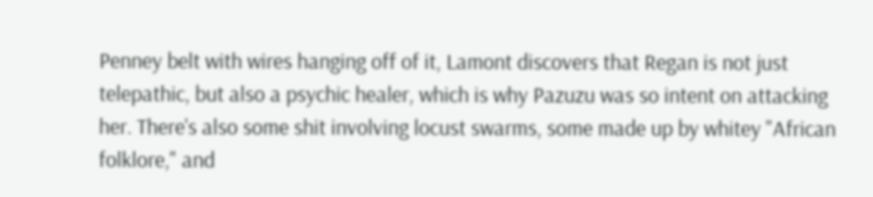Penney belt with wires hanging off of it, Lamont discovers that Regan is not just telepathic, but also a psychic healer, which is why Pazuzu was so intent on attacking her. There's also some shit involving locust swarms, some made up by whitey "African folklore," and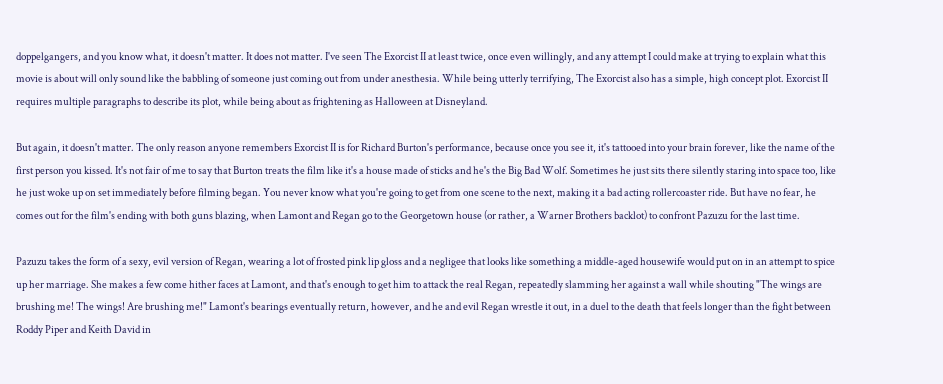doppelgangers, and you know what, it doesn't matter. It does not matter. I've seen The Exorcist II at least twice, once even willingly, and any attempt I could make at trying to explain what this movie is about will only sound like the babbling of someone just coming out from under anesthesia. While being utterly terrifying, The Exorcist also has a simple, high concept plot. Exorcist II requires multiple paragraphs to describe its plot, while being about as frightening as Halloween at Disneyland.

But again, it doesn't matter. The only reason anyone remembers Exorcist II is for Richard Burton's performance, because once you see it, it's tattooed into your brain forever, like the name of the first person you kissed. It's not fair of me to say that Burton treats the film like it's a house made of sticks and he's the Big Bad Wolf. Sometimes he just sits there silently staring into space too, like he just woke up on set immediately before filming began. You never know what you're going to get from one scene to the next, making it a bad acting rollercoaster ride. But have no fear, he comes out for the film's ending with both guns blazing, when Lamont and Regan go to the Georgetown house (or rather, a Warner Brothers backlot) to confront Pazuzu for the last time.

Pazuzu takes the form of a sexy, evil version of Regan, wearing a lot of frosted pink lip gloss and a negligee that looks like something a middle-aged housewife would put on in an attempt to spice up her marriage. She makes a few come hither faces at Lamont, and that's enough to get him to attack the real Regan, repeatedly slamming her against a wall while shouting "The wings are brushing me! The wings! Are brushing me!" Lamont's bearings eventually return, however, and he and evil Regan wrestle it out, in a duel to the death that feels longer than the fight between Roddy Piper and Keith David in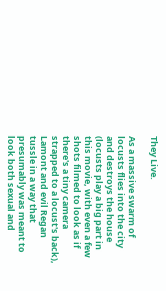They Live.

As a massive swarm of locusts flies into the city and destroys the house (locusts play a big part in this movie, with even a few shots filmed to look as if there's a tiny camera strapped to a locust's back), Lamont and evil Regan tussle in a way that presumably was meant to look both sexual and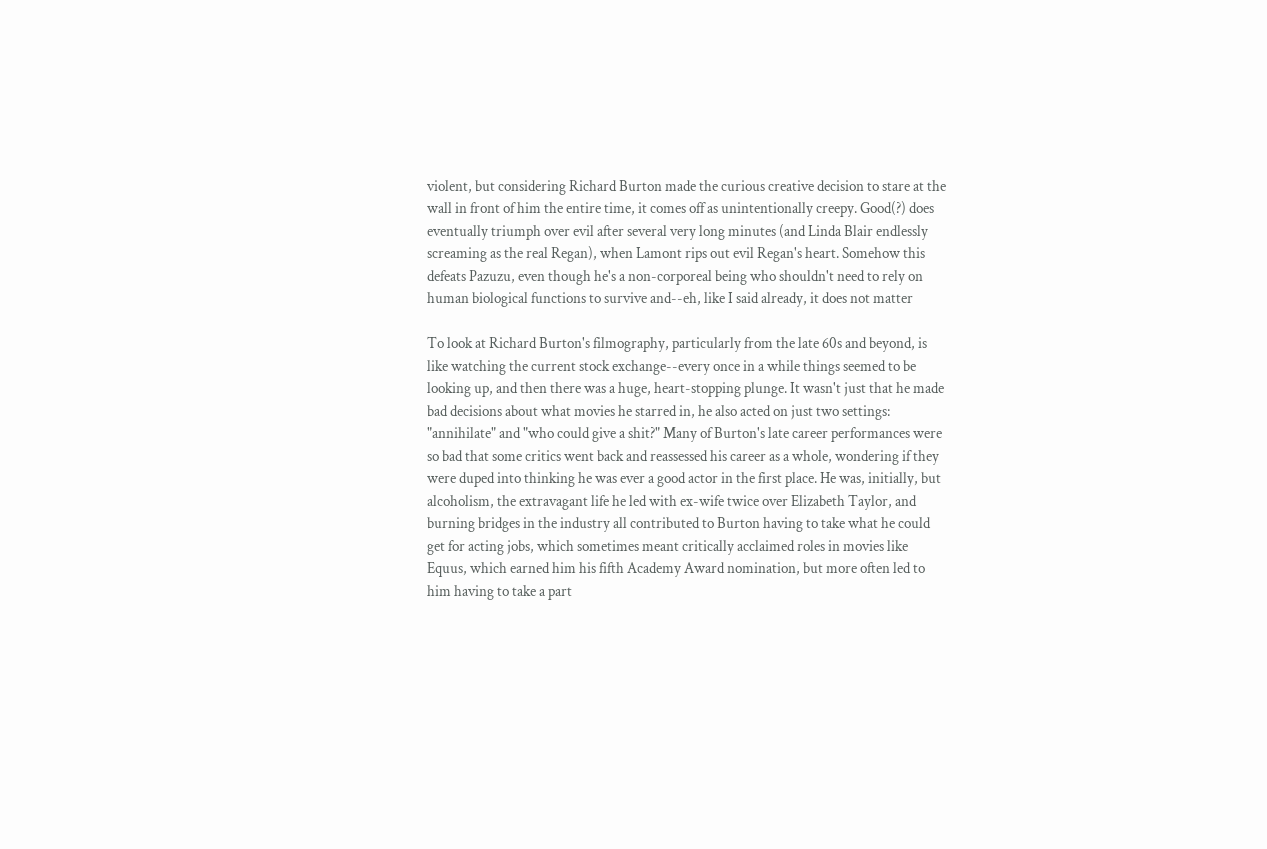violent, but considering Richard Burton made the curious creative decision to stare at the wall in front of him the entire time, it comes off as unintentionally creepy. Good(?) does eventually triumph over evil after several very long minutes (and Linda Blair endlessly screaming as the real Regan), when Lamont rips out evil Regan's heart. Somehow this defeats Pazuzu, even though he's a non-corporeal being who shouldn't need to rely on human biological functions to survive and--eh, like I said already, it does not matter

To look at Richard Burton's filmography, particularly from the late 60s and beyond, is like watching the current stock exchange--every once in a while things seemed to be looking up, and then there was a huge, heart-stopping plunge. It wasn't just that he made bad decisions about what movies he starred in, he also acted on just two settings: "annihilate" and "who could give a shit?" Many of Burton's late career performances were so bad that some critics went back and reassessed his career as a whole, wondering if they were duped into thinking he was ever a good actor in the first place. He was, initially, but alcoholism, the extravagant life he led with ex-wife twice over Elizabeth Taylor, and burning bridges in the industry all contributed to Burton having to take what he could get for acting jobs, which sometimes meant critically acclaimed roles in movies like Equus, which earned him his fifth Academy Award nomination, but more often led to him having to take a part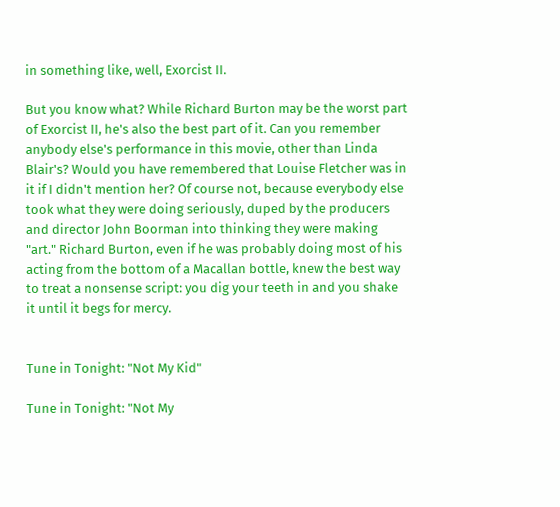in something like, well, Exorcist II.

But you know what? While Richard Burton may be the worst part of Exorcist II, he's also the best part of it. Can you remember anybody else's performance in this movie, other than Linda Blair's? Would you have remembered that Louise Fletcher was in it if I didn't mention her? Of course not, because everybody else took what they were doing seriously, duped by the producers and director John Boorman into thinking they were making "art." Richard Burton, even if he was probably doing most of his acting from the bottom of a Macallan bottle, knew the best way to treat a nonsense script: you dig your teeth in and you shake it until it begs for mercy.


Tune in Tonight: "Not My Kid"

Tune in Tonight: "Not My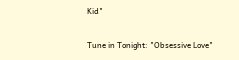Kid"

Tune in Tonight: "Obsessive Love"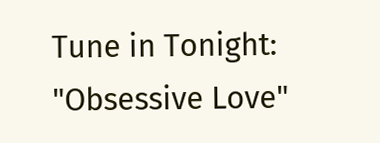Tune in Tonight: "Obsessive Love"